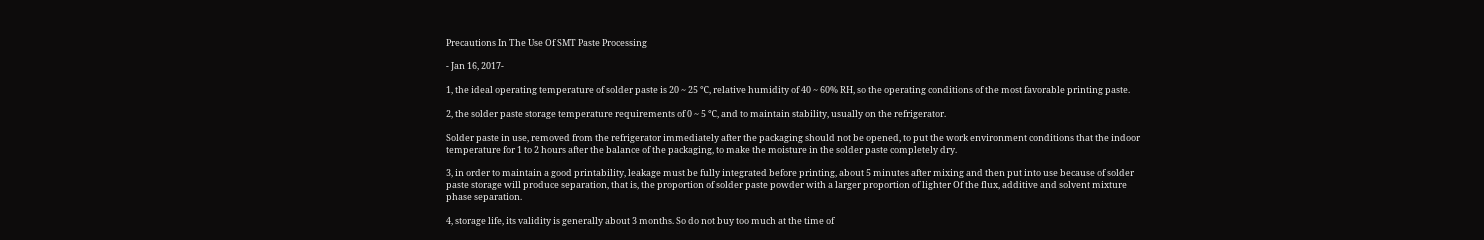Precautions In The Use Of SMT Paste Processing

- Jan 16, 2017-

1, the ideal operating temperature of solder paste is 20 ~ 25 ℃, relative humidity of 40 ~ 60% RH, so the operating conditions of the most favorable printing paste.

2, the solder paste storage temperature requirements of 0 ~ 5 ℃, and to maintain stability, usually on the refrigerator.

Solder paste in use, removed from the refrigerator immediately after the packaging should not be opened, to put the work environment conditions that the indoor temperature for 1 to 2 hours after the balance of the packaging, to make the moisture in the solder paste completely dry.

3, in order to maintain a good printability, leakage must be fully integrated before printing, about 5 minutes after mixing and then put into use because of solder paste storage will produce separation, that is, the proportion of solder paste powder with a larger proportion of lighter Of the flux, additive and solvent mixture phase separation.

4, storage life, its validity is generally about 3 months. So do not buy too much at the time of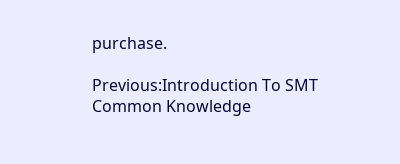purchase.

Previous:Introduction To SMT Common Knowledge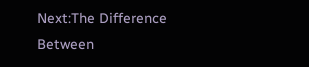Next:The Difference Between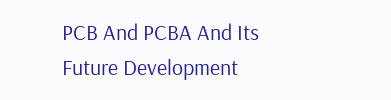PCB And PCBA And Its Future Development